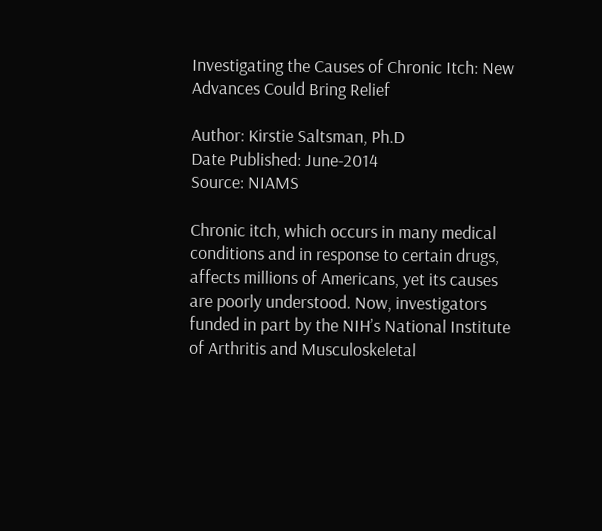Investigating the Causes of Chronic Itch: New Advances Could Bring Relief

Author: Kirstie Saltsman, Ph.D
Date Published: June-2014
Source: NIAMS

Chronic itch, which occurs in many medical conditions and in response to certain drugs, affects millions of Americans, yet its causes are poorly understood. Now, investigators funded in part by the NIH’s National Institute of Arthritis and Musculoskeletal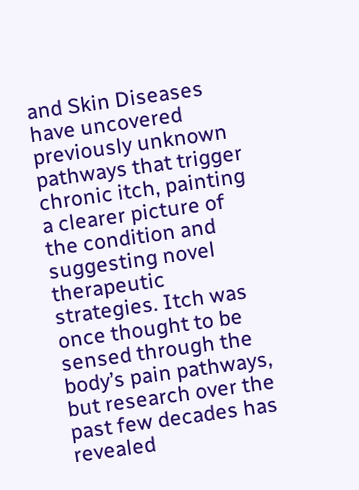and Skin Diseases have uncovered previously unknown pathways that trigger chronic itch, painting a clearer picture of the condition and suggesting novel therapeutic strategies. Itch was once thought to be sensed through the body’s pain pathways, but research over the past few decades has revealed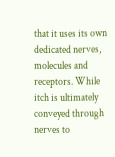that it uses its own dedicated nerves, molecules and receptors. While itch is ultimately conveyed through nerves to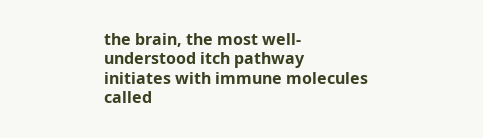the brain, the most well-understood itch pathway initiates with immune molecules called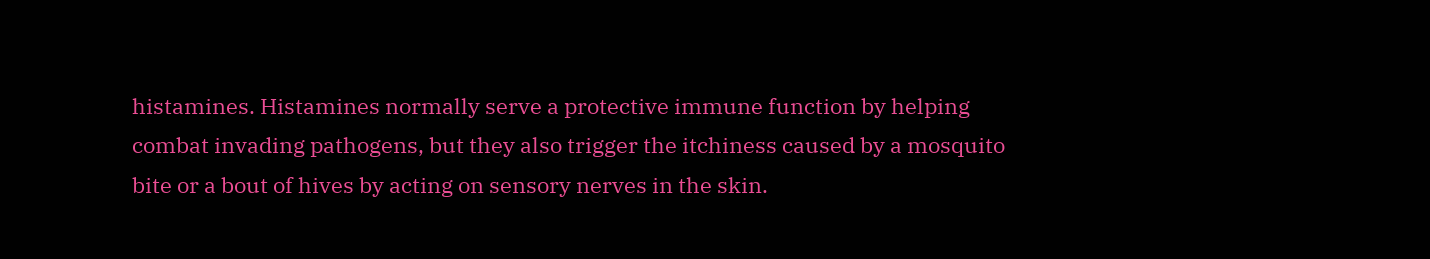histamines. Histamines normally serve a protective immune function by helping combat invading pathogens, but they also trigger the itchiness caused by a mosquito bite or a bout of hives by acting on sensory nerves in the skin.